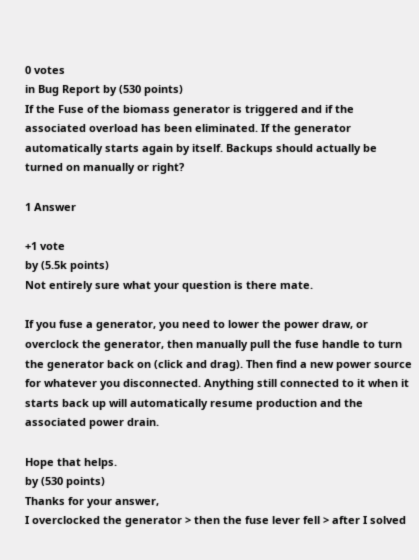0 votes
in Bug Report by (530 points)
If the Fuse of the biomass generator is triggered and if the associated overload has been eliminated. If the generator automatically starts again by itself. Backups should actually be turned on manually or right?

1 Answer

+1 vote
by (5.5k points)
Not entirely sure what your question is there mate.

If you fuse a generator, you need to lower the power draw, or overclock the generator, then manually pull the fuse handle to turn the generator back on (click and drag). Then find a new power source for whatever you disconnected. Anything still connected to it when it starts back up will automatically resume production and the associated power drain.

Hope that helps.
by (530 points)
Thanks for your answer,
I overclocked the generator > then the fuse lever fell > after I solved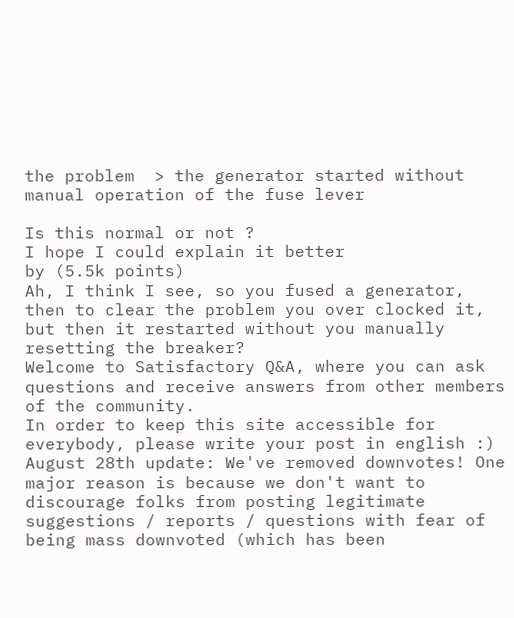the problem  > the generator started without manual operation of the fuse lever

Is this normal or not ?
I hope I could explain it better
by (5.5k points)
Ah, I think I see, so you fused a generator, then to clear the problem you over clocked it, but then it restarted without you manually resetting the breaker?
Welcome to Satisfactory Q&A, where you can ask questions and receive answers from other members of the community.
In order to keep this site accessible for everybody, please write your post in english :)
August 28th update: We've removed downvotes! One major reason is because we don't want to discourage folks from posting legitimate suggestions / reports / questions with fear of being mass downvoted (which has been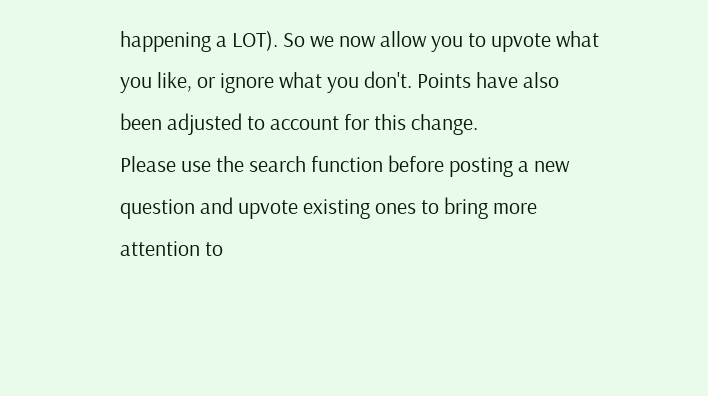happening a LOT). So we now allow you to upvote what you like, or ignore what you don't. Points have also been adjusted to account for this change.
Please use the search function before posting a new question and upvote existing ones to bring more attention to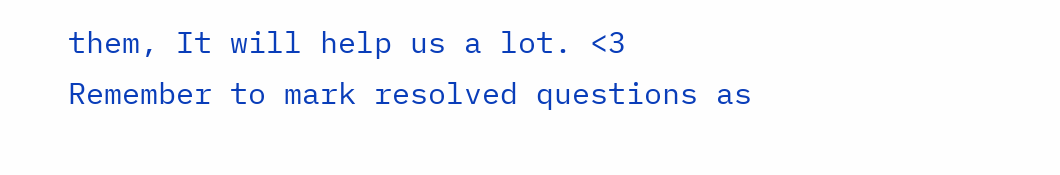them, It will help us a lot. <3
Remember to mark resolved questions as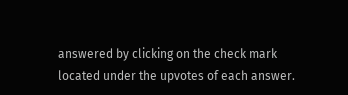answered by clicking on the check mark located under the upvotes of each answer.